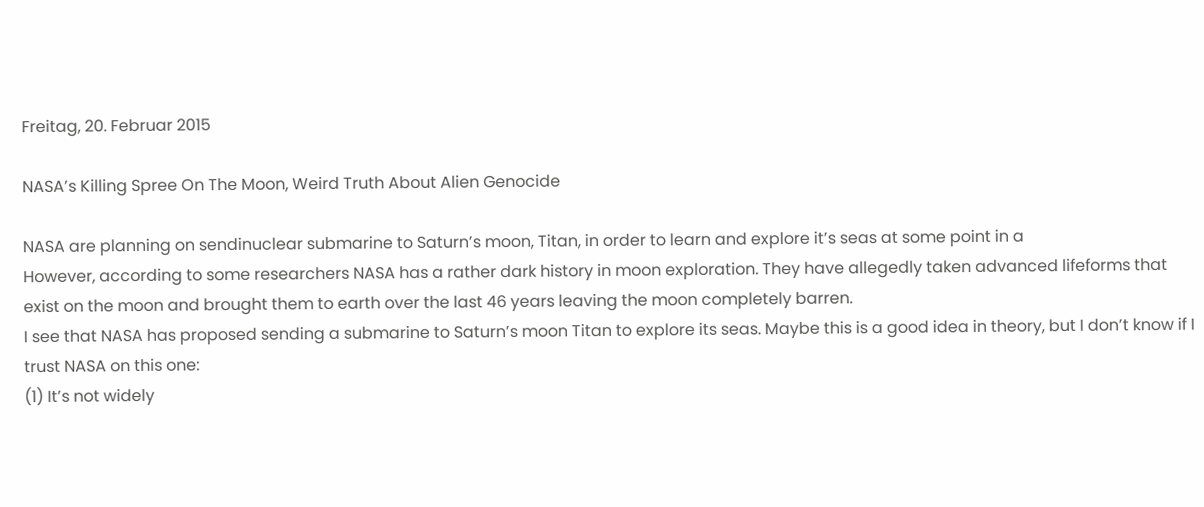Freitag, 20. Februar 2015

NASA’s Killing Spree On The Moon, Weird Truth About Alien Genocide

NASA are planning on sendinuclear submarine to Saturn’s moon, Titan, in order to learn and explore it’s seas at some point in a
However, according to some researchers NASA has a rather dark history in moon exploration. They have allegedly taken advanced lifeforms that exist on the moon and brought them to earth over the last 46 years leaving the moon completely barren.
I see that NASA has proposed sending a submarine to Saturn’s moon Titan to explore its seas. Maybe this is a good idea in theory, but I don’t know if I trust NASA on this one:
(1) It’s not widely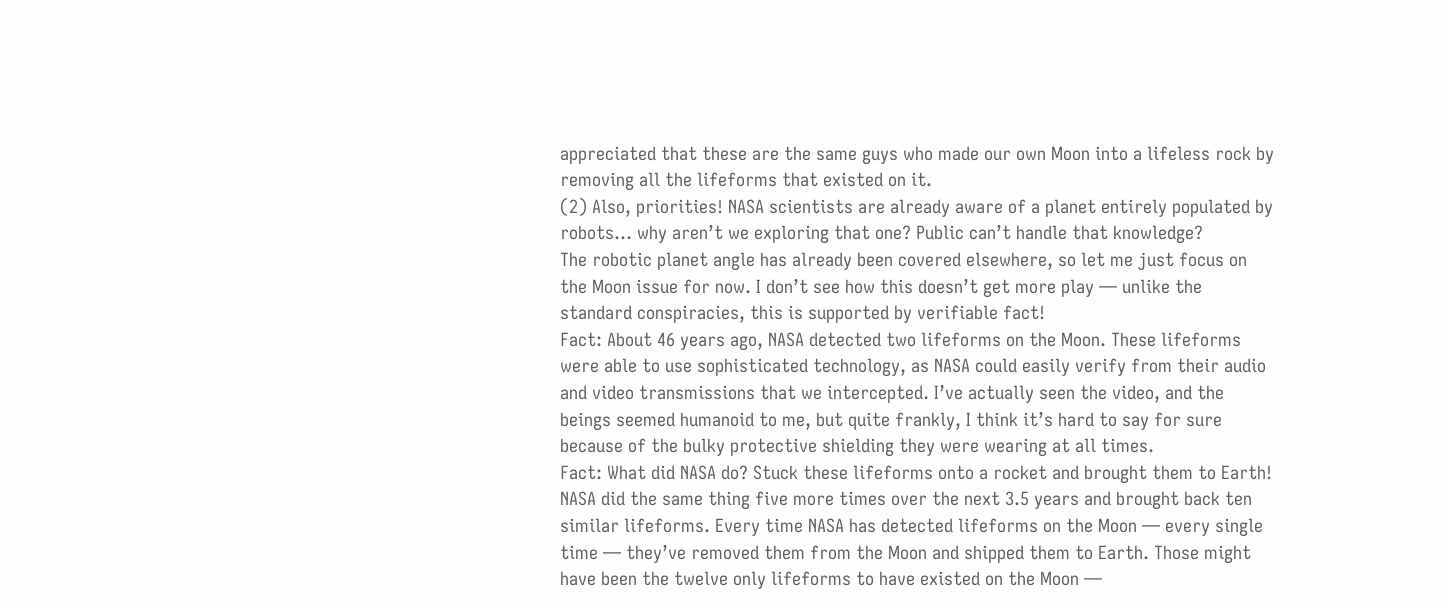appreciated that these are the same guys who made our own Moon into a lifeless rock by removing all the lifeforms that existed on it.
(2) Also, priorities! NASA scientists are already aware of a planet entirely populated by robots… why aren’t we exploring that one? Public can’t handle that knowledge?
The robotic planet angle has already been covered elsewhere, so let me just focus on the Moon issue for now. I don’t see how this doesn’t get more play — unlike the standard conspiracies, this is supported by verifiable fact!
Fact: About 46 years ago, NASA detected two lifeforms on the Moon. These lifeforms were able to use sophisticated technology, as NASA could easily verify from their audio and video transmissions that we intercepted. I’ve actually seen the video, and the beings seemed humanoid to me, but quite frankly, I think it’s hard to say for sure because of the bulky protective shielding they were wearing at all times.
Fact: What did NASA do? Stuck these lifeforms onto a rocket and brought them to Earth! NASA did the same thing five more times over the next 3.5 years and brought back ten similar lifeforms. Every time NASA has detected lifeforms on the Moon — every single time — they’ve removed them from the Moon and shipped them to Earth. Those might have been the twelve only lifeforms to have existed on the Moon —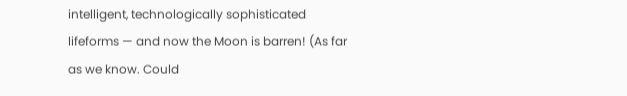intelligent, technologically sophisticated lifeforms — and now the Moon is barren! (As far as we know. Could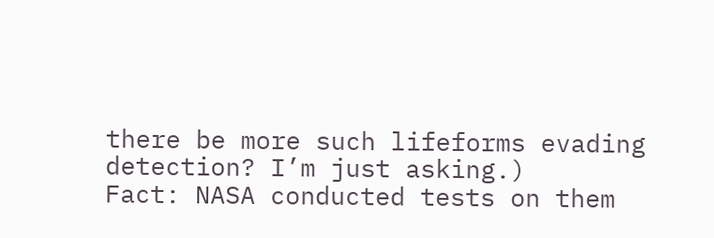there be more such lifeforms evading detection? I’m just asking.)
Fact: NASA conducted tests on them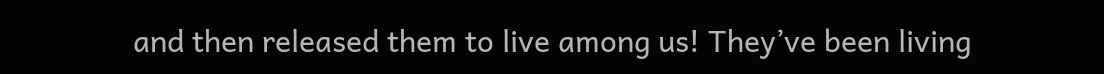and then released them to live among us! They’ve been living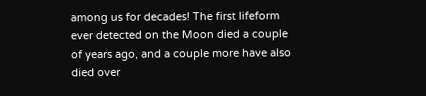among us for decades! The first lifeform ever detected on the Moon died a couple of years ago, and a couple more have also died over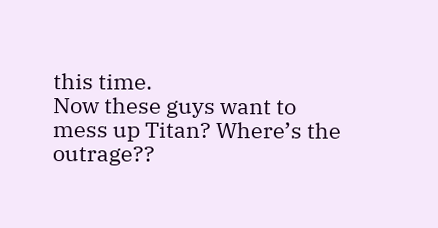this time.
Now these guys want to mess up Titan? Where’s the outrage??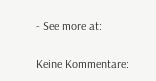- See more at:

Keine Kommentare: